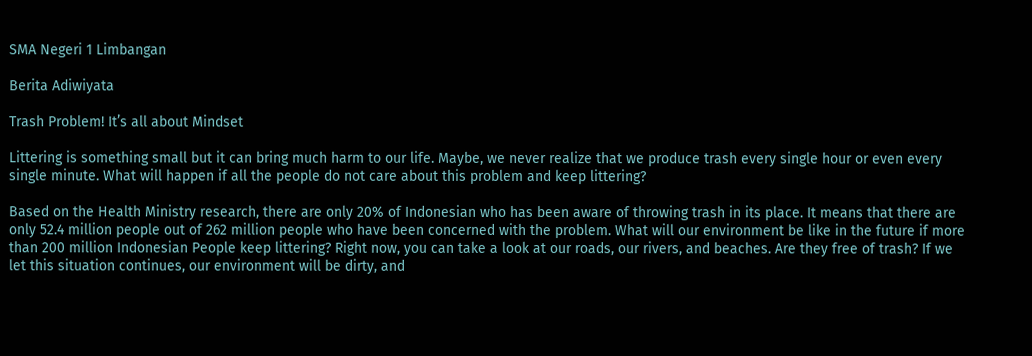SMA Negeri 1 Limbangan

Berita Adiwiyata

Trash Problem! It’s all about Mindset

Littering is something small but it can bring much harm to our life. Maybe, we never realize that we produce trash every single hour or even every single minute. What will happen if all the people do not care about this problem and keep littering?

Based on the Health Ministry research, there are only 20% of Indonesian who has been aware of throwing trash in its place. It means that there are only 52.4 million people out of 262 million people who have been concerned with the problem. What will our environment be like in the future if more than 200 million Indonesian People keep littering? Right now, you can take a look at our roads, our rivers, and beaches. Are they free of trash? If we let this situation continues, our environment will be dirty, and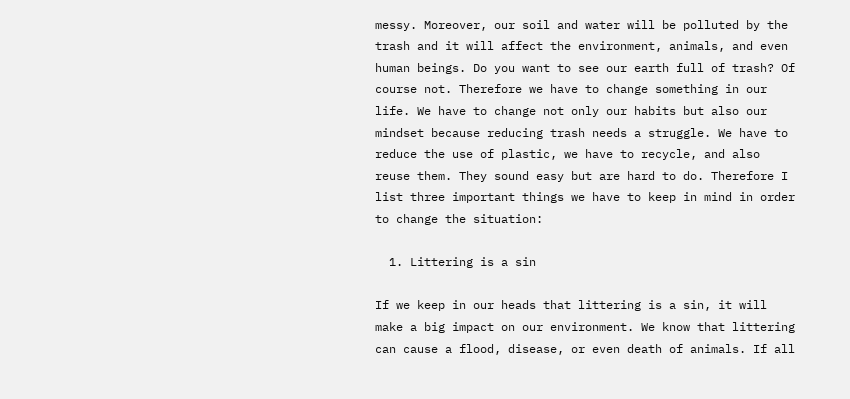messy. Moreover, our soil and water will be polluted by the trash and it will affect the environment, animals, and even human beings. Do you want to see our earth full of trash? Of course not. Therefore we have to change something in our life. We have to change not only our habits but also our mindset because reducing trash needs a struggle. We have to reduce the use of plastic, we have to recycle, and also reuse them. They sound easy but are hard to do. Therefore I list three important things we have to keep in mind in order to change the situation:

  1. Littering is a sin

If we keep in our heads that littering is a sin, it will make a big impact on our environment. We know that littering can cause a flood, disease, or even death of animals. If all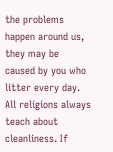the problems happen around us, they may be caused by you who litter every day. All religions always teach about cleanliness. If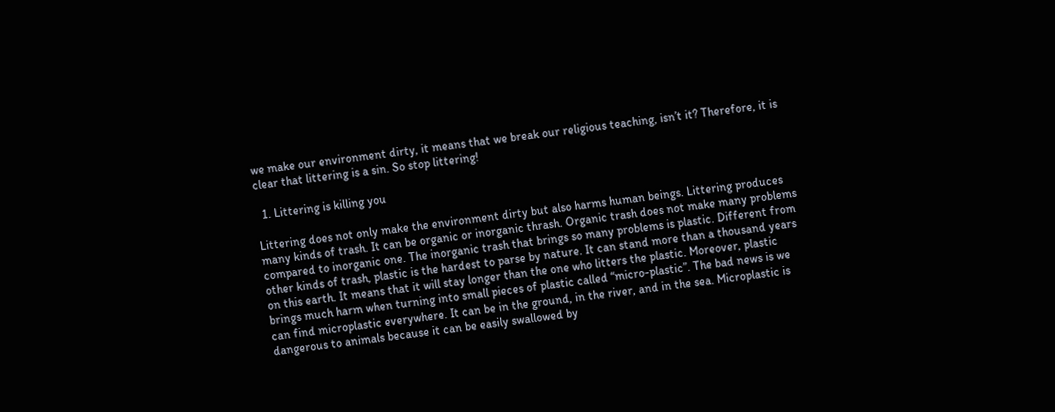we make our environment dirty, it means that we break our religious teaching, isn’t it? Therefore, it is clear that littering is a sin. So stop littering!

  1. Littering is killing you

Littering does not only make the environment dirty but also harms human beings. Littering produces many kinds of trash. It can be organic or inorganic thrash. Organic trash does not make many problems compared to inorganic one. The inorganic trash that brings so many problems is plastic. Different from other kinds of trash, plastic is the hardest to parse by nature. It can stand more than a thousand years on this earth. It means that it will stay longer than the one who litters the plastic. Moreover, plastic brings much harm when turning into small pieces of plastic called “micro-plastic”. The bad news is we can find microplastic everywhere. It can be in the ground, in the river, and in the sea. Microplastic is dangerous to animals because it can be easily swallowed by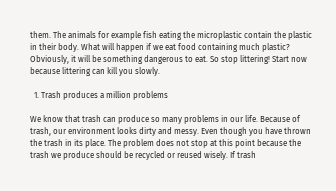them. The animals for example fish eating the microplastic contain the plastic in their body. What will happen if we eat food containing much plastic? Obviously, it will be something dangerous to eat. So stop littering! Start now because littering can kill you slowly.

  1. Trash produces a million problems

We know that trash can produce so many problems in our life. Because of trash, our environment looks dirty and messy. Even though you have thrown the trash in its place. The problem does not stop at this point because the trash we produce should be recycled or reused wisely. If trash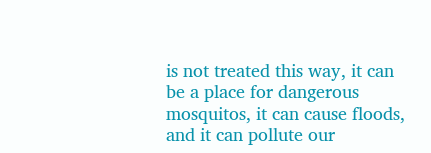is not treated this way, it can be a place for dangerous mosquitos, it can cause floods, and it can pollute our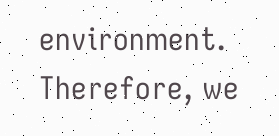environment. Therefore, we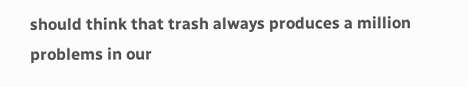should think that trash always produces a million problems in our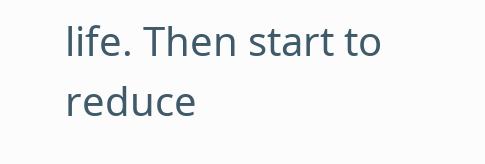life. Then start to reduce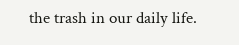the trash in our daily life.